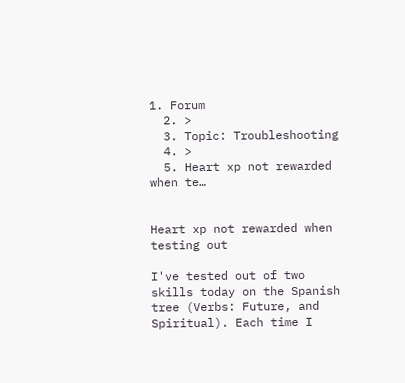1. Forum
  2. >
  3. Topic: Troubleshooting
  4. >
  5. Heart xp not rewarded when te…


Heart xp not rewarded when testing out

I've tested out of two skills today on the Spanish tree (Verbs: Future, and Spiritual). Each time I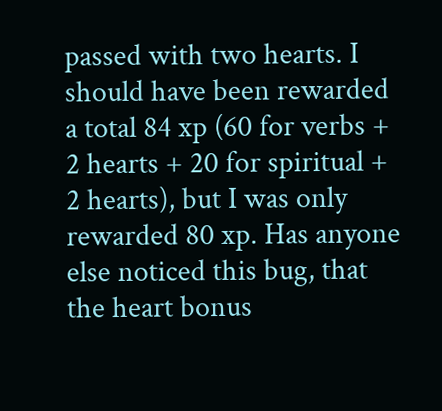passed with two hearts. I should have been rewarded a total 84 xp (60 for verbs + 2 hearts + 20 for spiritual + 2 hearts), but I was only rewarded 80 xp. Has anyone else noticed this bug, that the heart bonus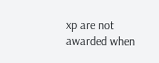xp are not awarded when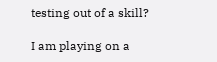testing out of a skill?

I am playing on a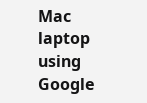Mac laptop using Google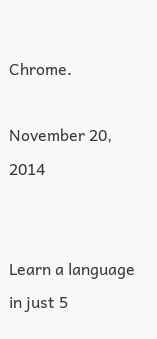Chrome.

November 20, 2014


Learn a language in just 5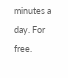minutes a day. For free.